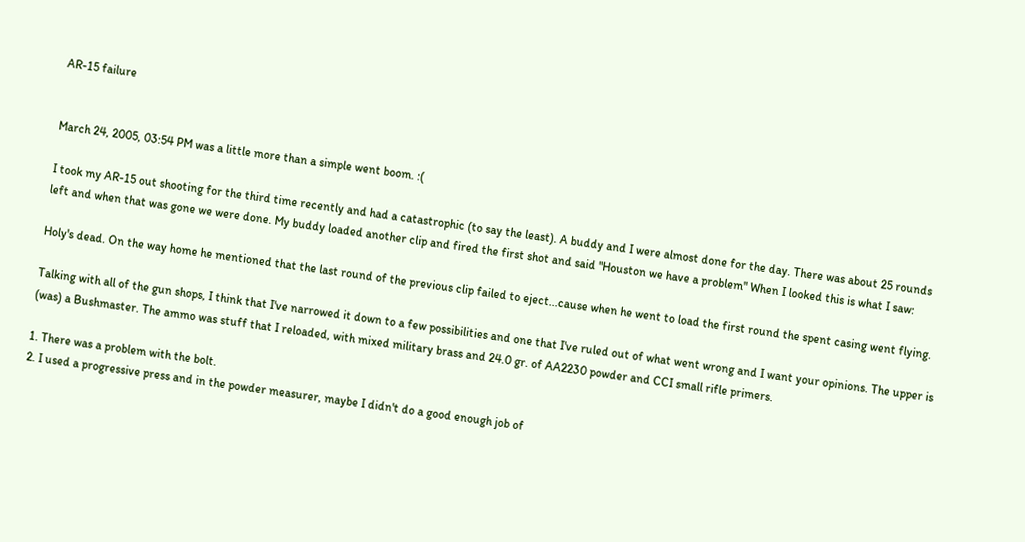AR-15 failure


March 24, 2005, 03:54 PM was a little more than a simple went boom. :(

I took my AR-15 out shooting for the third time recently and had a catastrophic (to say the least). A buddy and I were almost done for the day. There was about 25 rounds left and when that was gone we were done. My buddy loaded another clip and fired the first shot and said "Houston we have a problem" When I looked this is what I saw:

Holy's dead. On the way home he mentioned that the last round of the previous clip failed to eject...cause when he went to load the first round the spent casing went flying.

Talking with all of the gun shops, I think that I've narrowed it down to a few possibilities and one that I've ruled out of what went wrong and I want your opinions. The upper is (was) a Bushmaster. The ammo was stuff that I reloaded, with mixed military brass and 24.0 gr. of AA2230 powder and CCI small rifle primers.

1. There was a problem with the bolt.
2. I used a progressive press and in the powder measurer, maybe I didn't do a good enough job of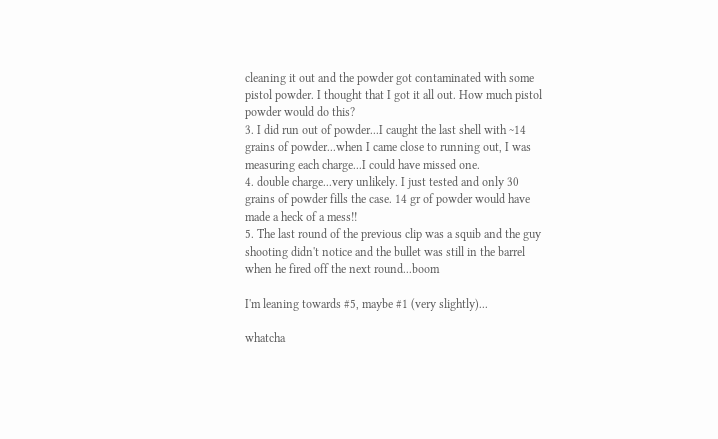cleaning it out and the powder got contaminated with some pistol powder. I thought that I got it all out. How much pistol powder would do this?
3. I did run out of powder...I caught the last shell with ~14 grains of powder...when I came close to running out, I was measuring each charge...I could have missed one.
4. double charge...very unlikely. I just tested and only 30 grains of powder fills the case. 14 gr of powder would have made a heck of a mess!!
5. The last round of the previous clip was a squib and the guy shooting didn't notice and the bullet was still in the barrel when he fired off the next round...boom

I'm leaning towards #5, maybe #1 (very slightly)...

whatcha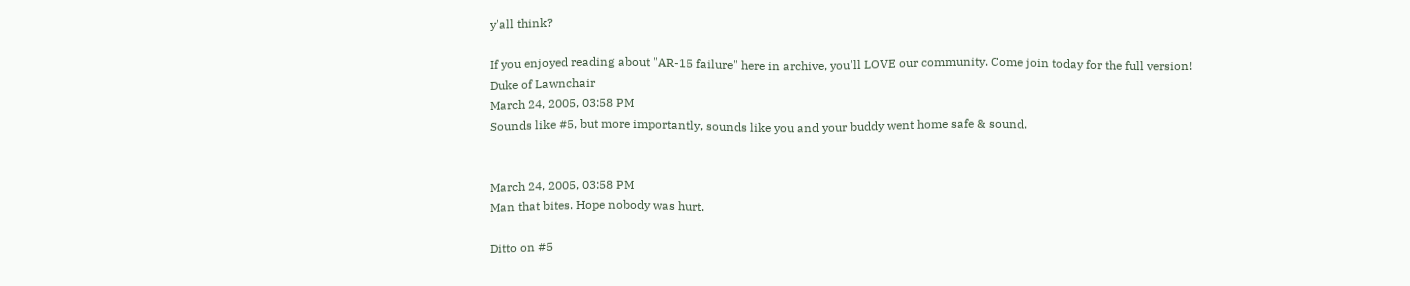y'all think?

If you enjoyed reading about "AR-15 failure" here in archive, you'll LOVE our community. Come join today for the full version!
Duke of Lawnchair
March 24, 2005, 03:58 PM
Sounds like #5, but more importantly, sounds like you and your buddy went home safe & sound.


March 24, 2005, 03:58 PM
Man that bites. Hope nobody was hurt.

Ditto on #5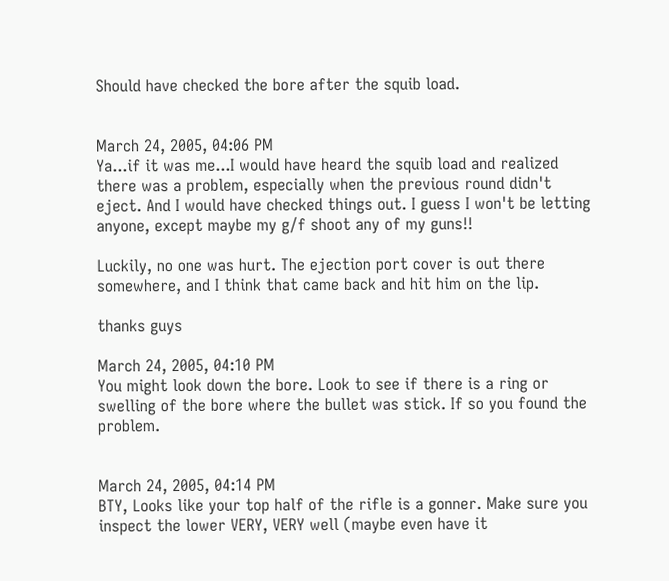Should have checked the bore after the squib load.


March 24, 2005, 04:06 PM
Ya...if it was me...I would have heard the squib load and realized there was a problem, especially when the previous round didn't eject. And I would have checked things out. I guess I won't be letting anyone, except maybe my g/f shoot any of my guns!!

Luckily, no one was hurt. The ejection port cover is out there somewhere, and I think that came back and hit him on the lip.

thanks guys

March 24, 2005, 04:10 PM
You might look down the bore. Look to see if there is a ring or swelling of the bore where the bullet was stick. If so you found the problem.


March 24, 2005, 04:14 PM
BTY, Looks like your top half of the rifle is a gonner. Make sure you inspect the lower VERY, VERY well (maybe even have it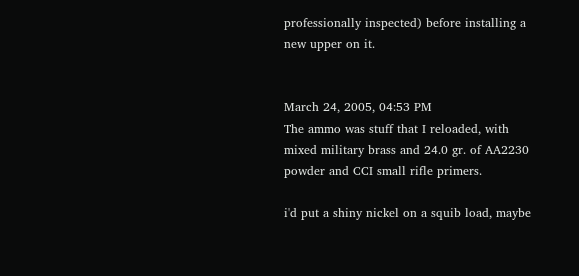professionally inspected) before installing a new upper on it.


March 24, 2005, 04:53 PM
The ammo was stuff that I reloaded, with mixed military brass and 24.0 gr. of AA2230 powder and CCI small rifle primers.

i'd put a shiny nickel on a squib load, maybe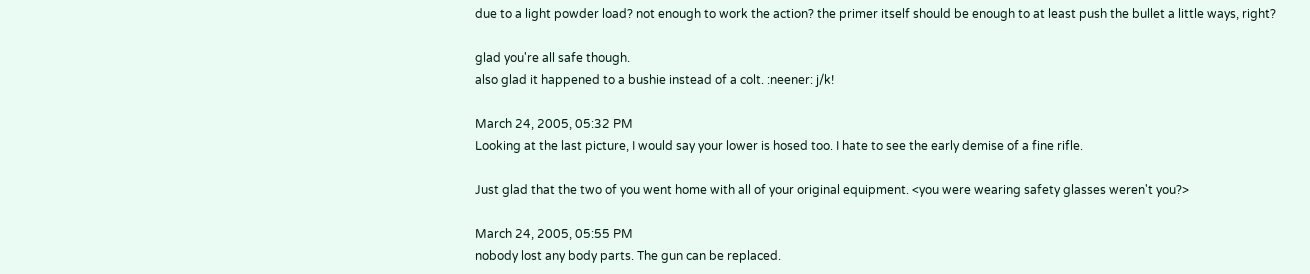due to a light powder load? not enough to work the action? the primer itself should be enough to at least push the bullet a little ways, right?

glad you're all safe though.
also glad it happened to a bushie instead of a colt. :neener: j/k!

March 24, 2005, 05:32 PM
Looking at the last picture, I would say your lower is hosed too. I hate to see the early demise of a fine rifle.

Just glad that the two of you went home with all of your original equipment. <you were wearing safety glasses weren't you?>

March 24, 2005, 05:55 PM
nobody lost any body parts. The gun can be replaced.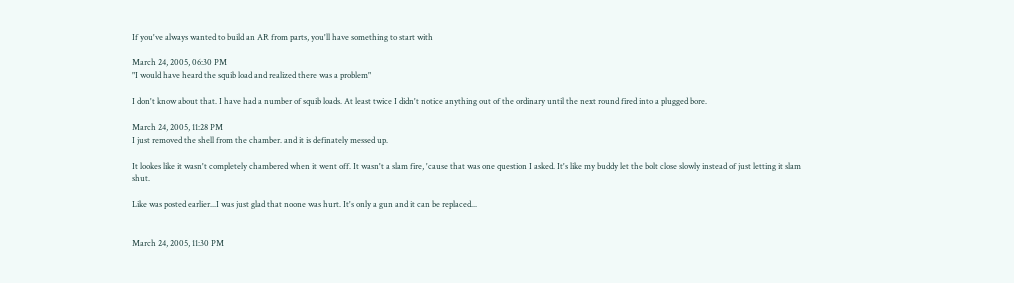If you've always wanted to build an AR from parts, you'll have something to start with

March 24, 2005, 06:30 PM
"I would have heard the squib load and realized there was a problem"

I don't know about that. I have had a number of squib loads. At least twice I didn't notice anything out of the ordinary until the next round fired into a plugged bore.

March 24, 2005, 11:28 PM
I just removed the shell from the chamber. and it is definately messed up.

It lookes like it wasn't completely chambered when it went off. It wasn't a slam fire, 'cause that was one question I asked. It's like my buddy let the bolt close slowly instead of just letting it slam shut.

Like was posted earlier...I was just glad that noone was hurt. It's only a gun and it can be replaced...


March 24, 2005, 11:30 PM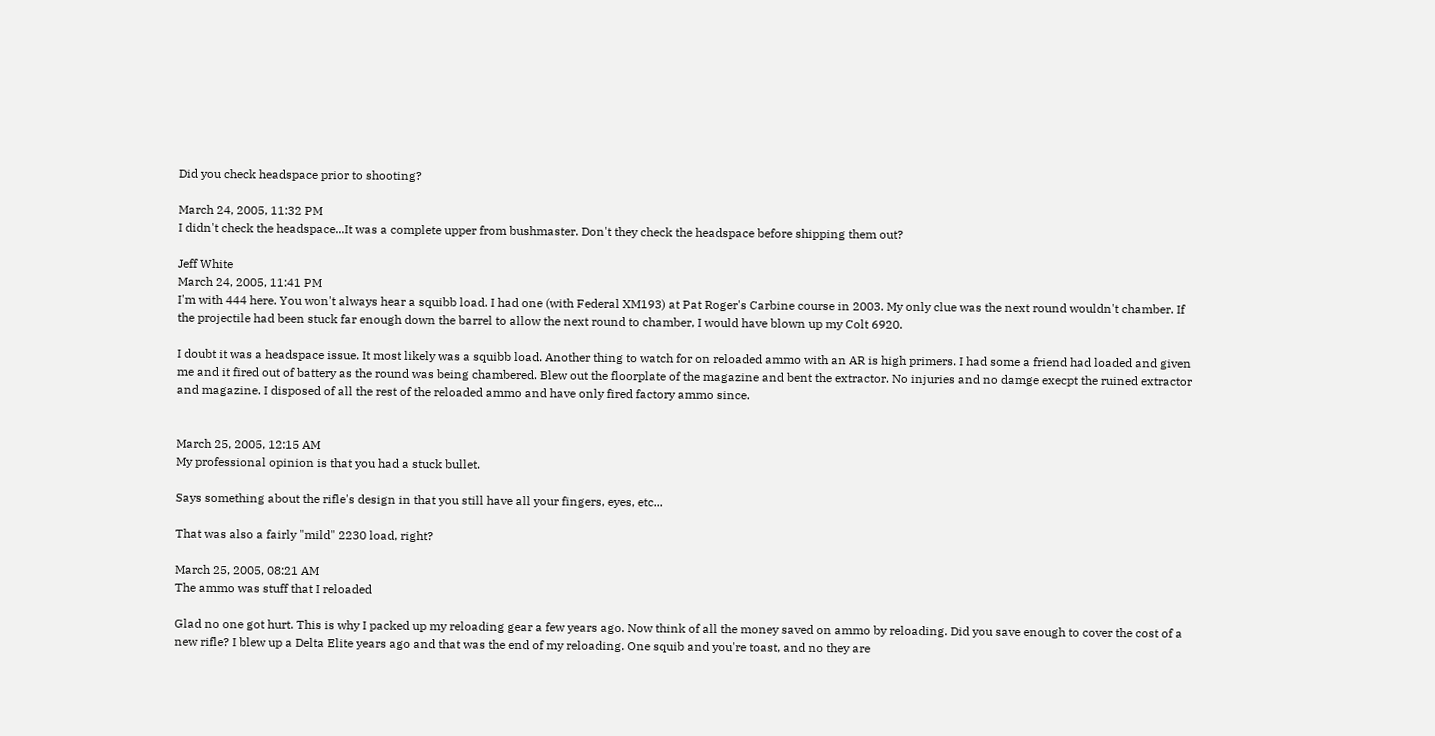Did you check headspace prior to shooting?

March 24, 2005, 11:32 PM
I didn't check the headspace...It was a complete upper from bushmaster. Don't they check the headspace before shipping them out?

Jeff White
March 24, 2005, 11:41 PM
I'm with 444 here. You won't always hear a squibb load. I had one (with Federal XM193) at Pat Roger's Carbine course in 2003. My only clue was the next round wouldn't chamber. If the projectile had been stuck far enough down the barrel to allow the next round to chamber, I would have blown up my Colt 6920.

I doubt it was a headspace issue. It most likely was a squibb load. Another thing to watch for on reloaded ammo with an AR is high primers. I had some a friend had loaded and given me and it fired out of battery as the round was being chambered. Blew out the floorplate of the magazine and bent the extractor. No injuries and no damge execpt the ruined extractor and magazine. I disposed of all the rest of the reloaded ammo and have only fired factory ammo since.


March 25, 2005, 12:15 AM
My professional opinion is that you had a stuck bullet.

Says something about the rifle's design in that you still have all your fingers, eyes, etc...

That was also a fairly "mild" 2230 load, right?

March 25, 2005, 08:21 AM
The ammo was stuff that I reloaded

Glad no one got hurt. This is why I packed up my reloading gear a few years ago. Now think of all the money saved on ammo by reloading. Did you save enough to cover the cost of a new rifle? I blew up a Delta Elite years ago and that was the end of my reloading. One squib and you're toast, and no they are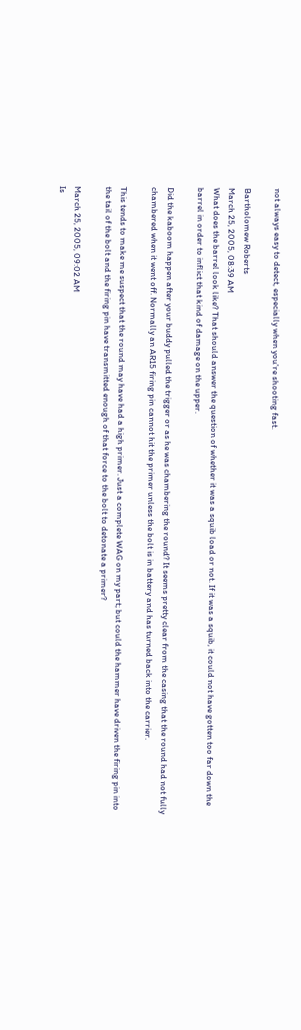not always easy to detect, especially when you're shooting fast.

Bartholomew Roberts
March 25, 2005, 08:39 AM
What does the barrel look like? That should answer the question of whether it was a squib load or not. If it was a squib, it could not have gotten too far down the barrel in order to inflict that kind of damage on the upper.

Did the kaboom happen after your buddy pulled the trigger or as he was chambering the round? It seems pretty clear from the casing that the round had not fully chambered when it went off. Normally an AR15 firing pin cannot hit the primer unless the bolt is in battery and has turned back into the carrier.

This tends to make me suspect that the round may have had a high primer. Just a complete WAG on my part; but could the hammer have driven the firing pin into the tail of the bolt and the firing pin have transmitted enough of that force to the bolt to detonate a primer?

March 25, 2005, 09:02 AM
Is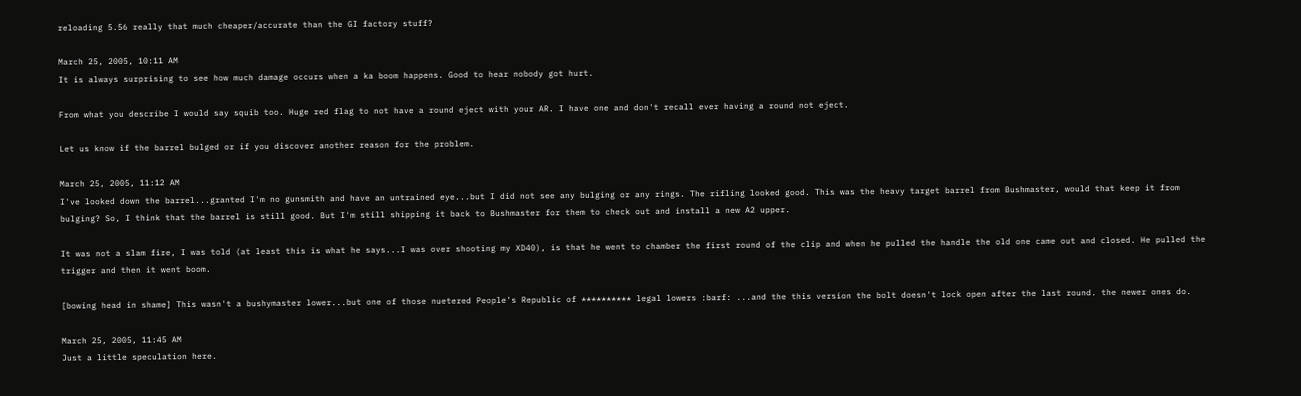reloading 5.56 really that much cheaper/accurate than the GI factory stuff?

March 25, 2005, 10:11 AM
It is always surprising to see how much damage occurs when a ka boom happens. Good to hear nobody got hurt.

From what you describe I would say squib too. Huge red flag to not have a round eject with your AR. I have one and don't recall ever having a round not eject.

Let us know if the barrel bulged or if you discover another reason for the problem.

March 25, 2005, 11:12 AM
I've looked down the barrel...granted I'm no gunsmith and have an untrained eye...but I did not see any bulging or any rings. The rifling looked good. This was the heavy target barrel from Bushmaster, would that keep it from bulging? So, I think that the barrel is still good. But I'm still shipping it back to Bushmaster for them to check out and install a new A2 upper.

It was not a slam fire, I was told (at least this is what he says...I was over shooting my XD40), is that he went to chamber the first round of the clip and when he pulled the handle the old one came out and closed. He pulled the trigger and then it went boom.

[bowing head in shame] This wasn't a bushymaster lower...but one of those nuetered People's Republic of ********** legal lowers :barf: ...and the this version the bolt doesn't lock open after the last round. the newer ones do.

March 25, 2005, 11:45 AM
Just a little speculation here.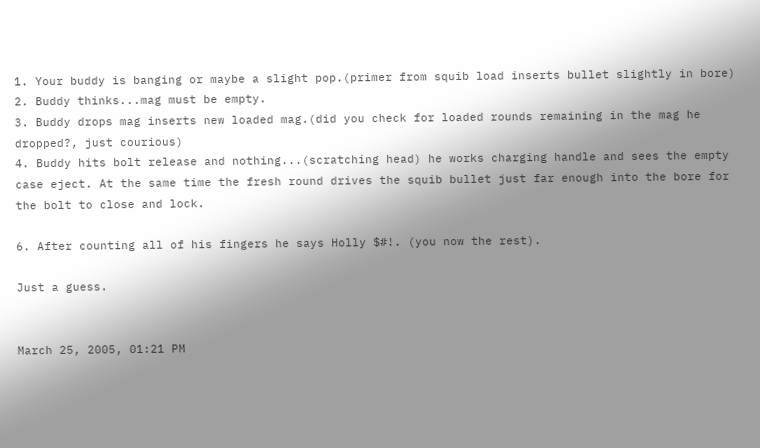1. Your buddy is banging or maybe a slight pop.(primer from squib load inserts bullet slightly in bore)
2. Buddy thinks...mag must be empty.
3. Buddy drops mag inserts new loaded mag.(did you check for loaded rounds remaining in the mag he dropped?, just courious)
4. Buddy hits bolt release and nothing...(scratching head) he works charging handle and sees the empty case eject. At the same time the fresh round drives the squib bullet just far enough into the bore for the bolt to close and lock.

6. After counting all of his fingers he says Holly $#!. (you now the rest).

Just a guess.


March 25, 2005, 01:21 PM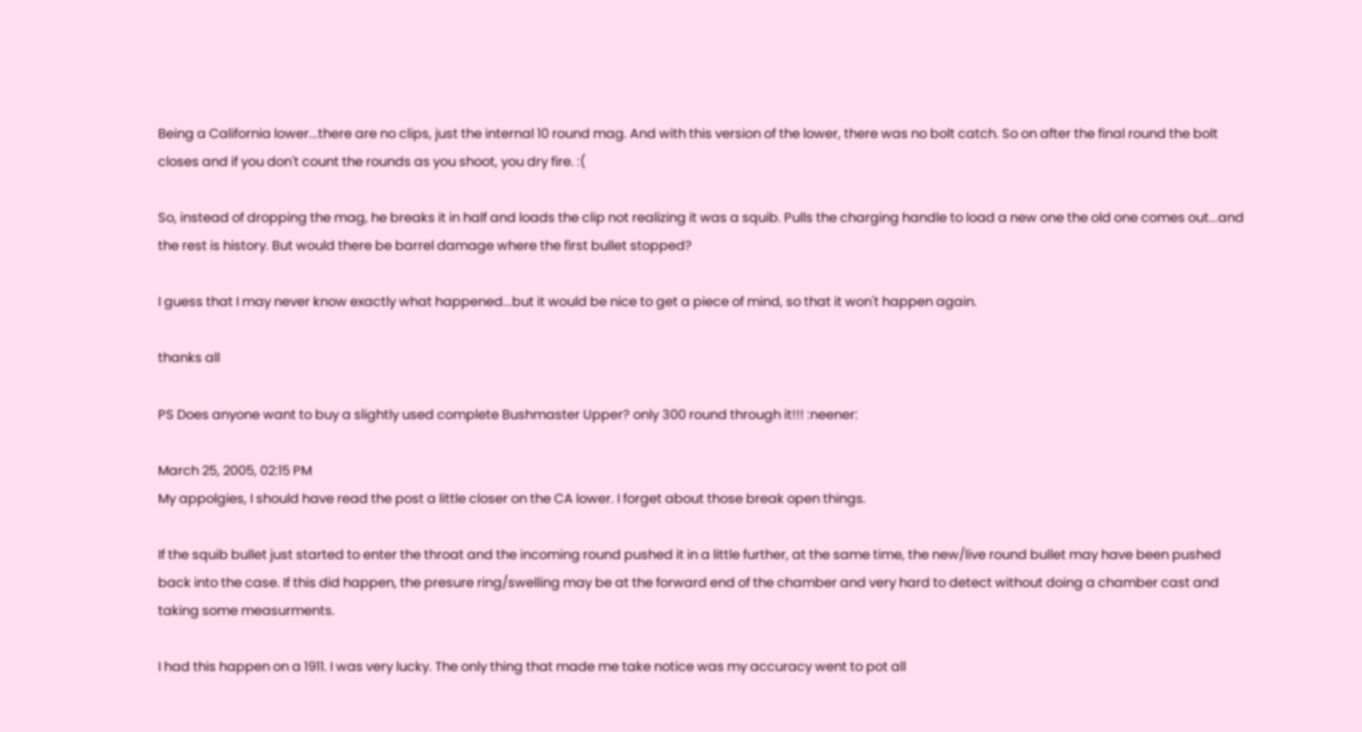Being a California lower...there are no clips, just the internal 10 round mag. And with this version of the lower, there was no bolt catch. So on after the final round the bolt closes and if you don't count the rounds as you shoot, you dry fire. :(

So, instead of dropping the mag, he breaks it in half and loads the clip not realizing it was a squib. Pulls the charging handle to load a new one the old one comes out...and the rest is history. But would there be barrel damage where the first bullet stopped?

I guess that I may never know exactly what happened...but it would be nice to get a piece of mind, so that it won't happen again.

thanks all

PS Does anyone want to buy a slightly used complete Bushmaster Upper? only 300 round through it!!! :neener:

March 25, 2005, 02:15 PM
My appolgies, I should have read the post a little closer on the CA lower. I forget about those break open things.

If the squib bullet just started to enter the throat and the incoming round pushed it in a little further, at the same time, the new/live round bullet may have been pushed back into the case. If this did happen, the presure ring/swelling may be at the forward end of the chamber and very hard to detect without doing a chamber cast and taking some measurments.

I had this happen on a 1911. I was very lucky. The only thing that made me take notice was my accuracy went to pot all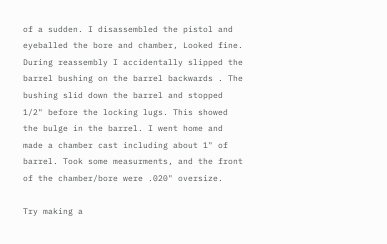of a sudden. I disassembled the pistol and eyeballed the bore and chamber, Looked fine. During reassembly I accidentally slipped the barrel bushing on the barrel backwards . The bushing slid down the barrel and stopped 1/2" before the locking lugs. This showed the bulge in the barrel. I went home and made a chamber cast including about 1" of barrel. Took some measurments, and the front of the chamber/bore were .020" oversize.

Try making a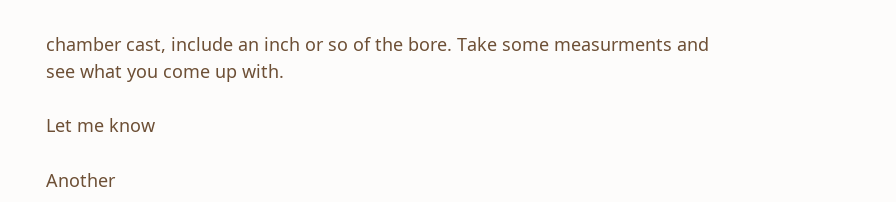chamber cast, include an inch or so of the bore. Take some measurments and see what you come up with.

Let me know

Another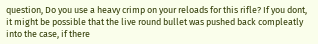question, Do you use a heavy crimp on your reloads for this rifle? If you dont, it might be possible that the live round bullet was pushed back compleatly into the case, if there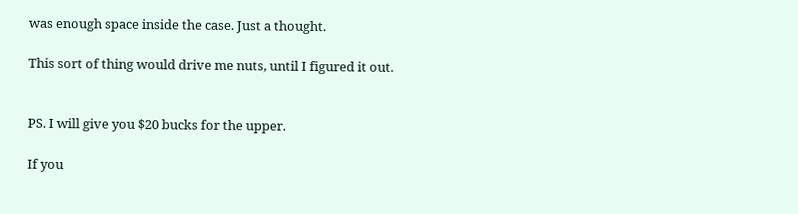was enough space inside the case. Just a thought.

This sort of thing would drive me nuts, until I figured it out.


PS. I will give you $20 bucks for the upper.

If you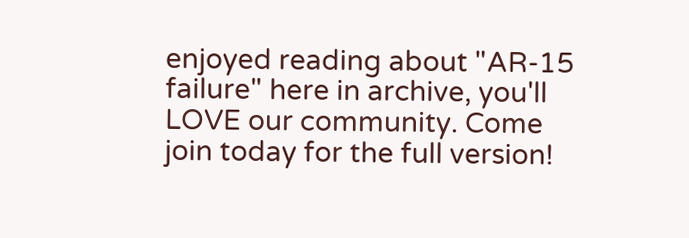enjoyed reading about "AR-15 failure" here in archive, you'll LOVE our community. Come join today for the full version!